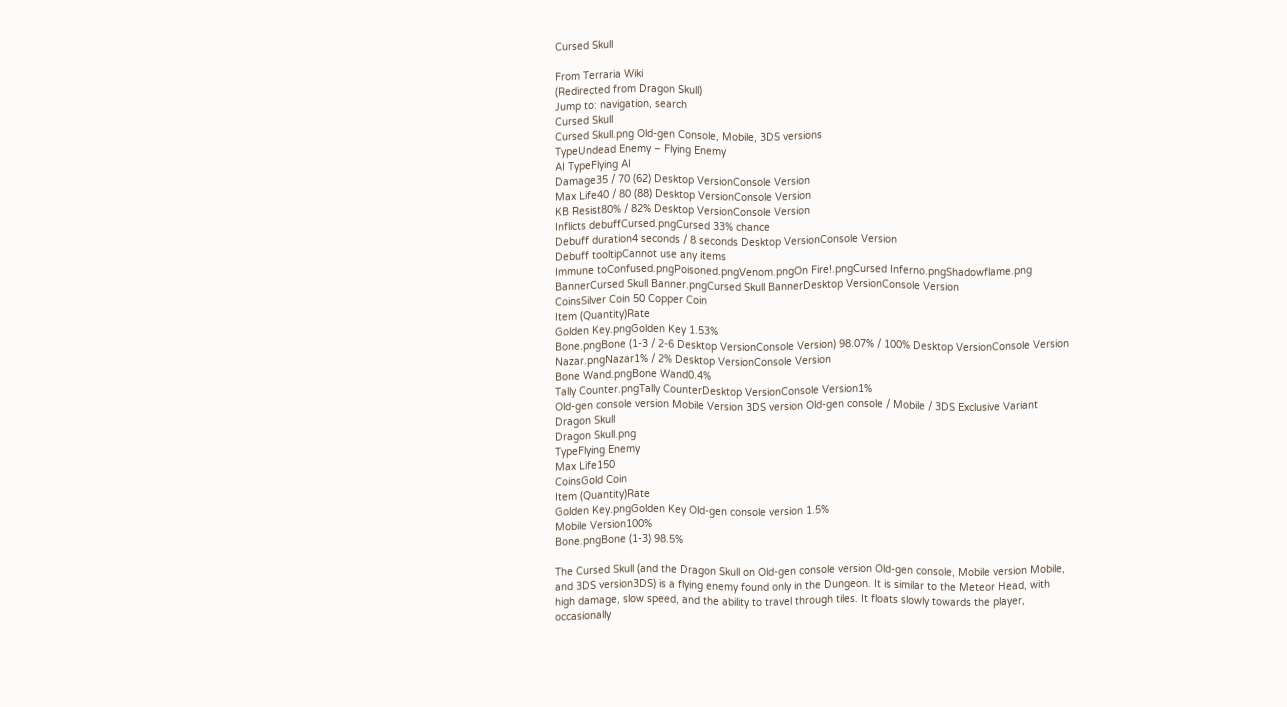Cursed Skull

From Terraria Wiki
(Redirected from Dragon Skull)
Jump to: navigation, search
Cursed Skull
Cursed Skull.png Old-gen Console, Mobile, 3DS versions
TypeUndead Enemy – Flying Enemy
AI TypeFlying AI
Damage35 / 70 (62) Desktop VersionConsole Version
Max Life40 / 80 (88) Desktop VersionConsole Version
KB Resist80% / 82% Desktop VersionConsole Version
Inflicts debuffCursed.pngCursed 33% chance
Debuff duration4 seconds / 8 seconds Desktop VersionConsole Version
Debuff tooltipCannot use any items
Immune toConfused.pngPoisoned.pngVenom.pngOn Fire!.pngCursed Inferno.pngShadowflame.png
BannerCursed Skull Banner.pngCursed Skull BannerDesktop VersionConsole Version
CoinsSilver Coin 50 Copper Coin
Item (Quantity)Rate
Golden Key.pngGolden Key 1.53%
Bone.pngBone (1-3 / 2-6 Desktop VersionConsole Version) 98.07% / 100% Desktop VersionConsole Version
Nazar.pngNazar1% / 2% Desktop VersionConsole Version
Bone Wand.pngBone Wand0.4%
Tally Counter.pngTally CounterDesktop VersionConsole Version1%
Old-gen console version Mobile Version 3DS version Old-gen console / Mobile / 3DS Exclusive Variant
Dragon Skull
Dragon Skull.png
TypeFlying Enemy
Max Life150
CoinsGold Coin
Item (Quantity)Rate
Golden Key.pngGolden Key Old-gen console version 1.5%
Mobile Version100%
Bone.pngBone (1-3) 98.5%

The Cursed Skull (and the Dragon Skull on Old-gen console version Old-gen console, Mobile version Mobile, and 3DS version3DS) is a flying enemy found only in the Dungeon. It is similar to the Meteor Head, with high damage, slow speed, and the ability to travel through tiles. It floats slowly towards the player, occasionally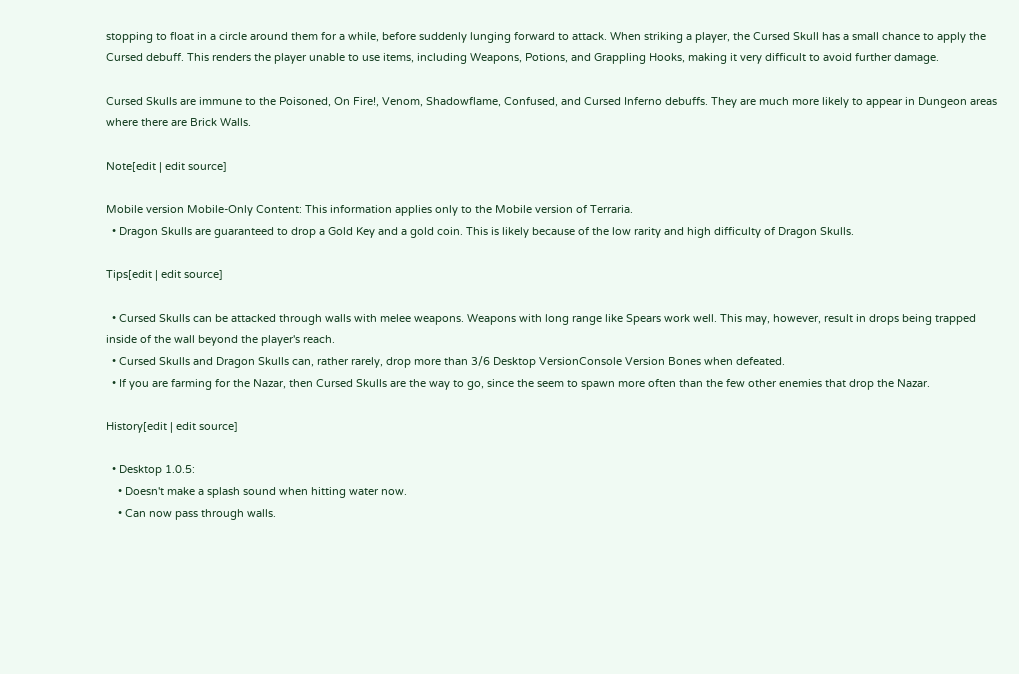stopping to float in a circle around them for a while, before suddenly lunging forward to attack. When striking a player, the Cursed Skull has a small chance to apply the Cursed debuff. This renders the player unable to use items, including Weapons, Potions, and Grappling Hooks, making it very difficult to avoid further damage.

Cursed Skulls are immune to the Poisoned, On Fire!, Venom, Shadowflame, Confused, and Cursed Inferno debuffs. They are much more likely to appear in Dungeon areas where there are Brick Walls.

Note[edit | edit source]

Mobile version Mobile-Only Content: This information applies only to the Mobile version of Terraria.
  • Dragon Skulls are guaranteed to drop a Gold Key and a gold coin. This is likely because of the low rarity and high difficulty of Dragon Skulls.

Tips[edit | edit source]

  • Cursed Skulls can be attacked through walls with melee weapons. Weapons with long range like Spears work well. This may, however, result in drops being trapped inside of the wall beyond the player's reach.
  • Cursed Skulls and Dragon Skulls can, rather rarely, drop more than 3/6 Desktop VersionConsole Version Bones when defeated.
  • If you are farming for the Nazar, then Cursed Skulls are the way to go, since the seem to spawn more often than the few other enemies that drop the Nazar.

History[edit | edit source]

  • Desktop 1.0.5:
    • Doesn't make a splash sound when hitting water now.
    • Can now pass through walls.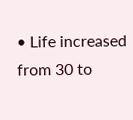• Life increased from 30 to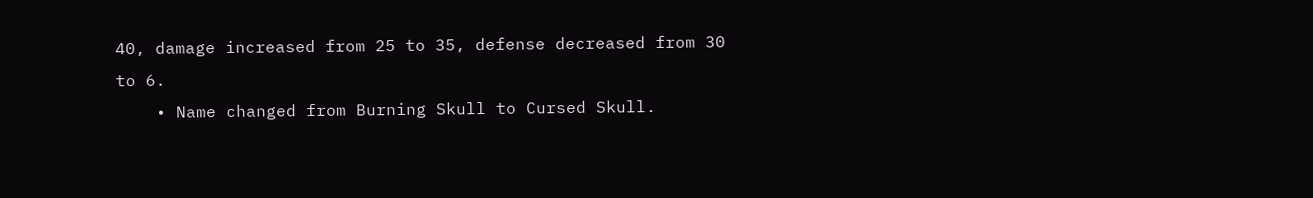40, damage increased from 25 to 35, defense decreased from 30 to 6.
    • Name changed from Burning Skull to Cursed Skull.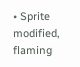• Sprite modified, flaming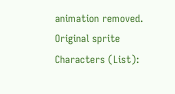animation removed.
Original sprite
Characters (List):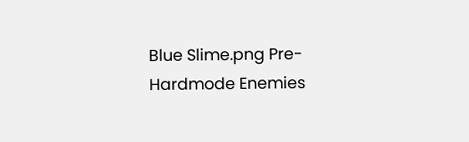Blue Slime.png Pre-Hardmode Enemies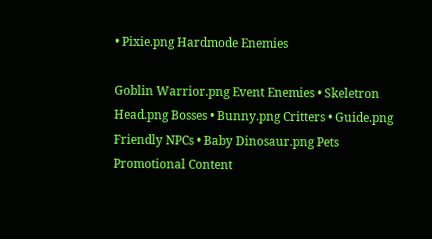• Pixie.png Hardmode Enemies

Goblin Warrior.png Event Enemies • Skeletron Head.png Bosses • Bunny.png Critters • Guide.png Friendly NPCs • Baby Dinosaur.png Pets
Promotional Content